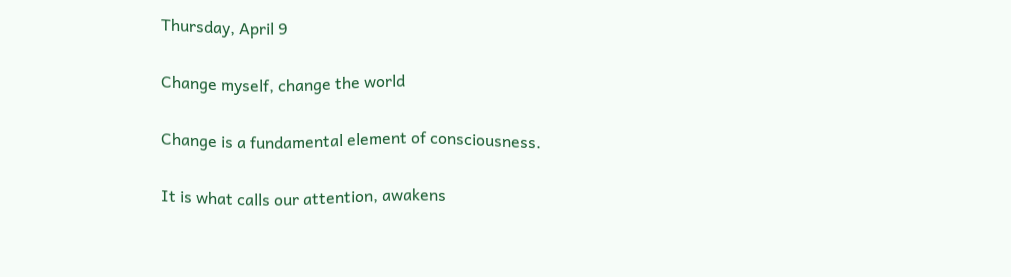Thursday, April 9

Change myself, change the world

Change is a fundamental element of consciousness.

It is what calls our attention, awakens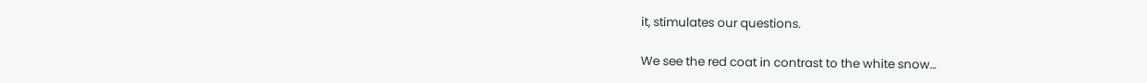it, stimulates our questions.

We see the red coat in contrast to the white snow…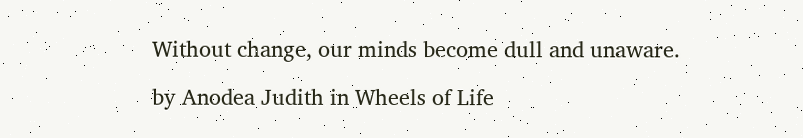Without change, our minds become dull and unaware.

by Anodea Judith in Wheels of Life